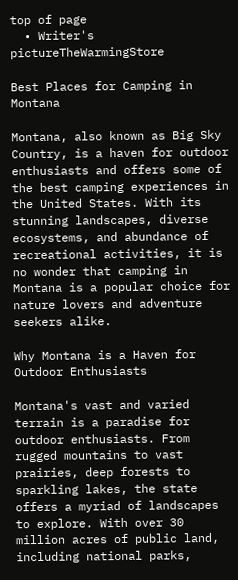top of page
  • Writer's pictureTheWarmingStore

Best Places for Camping in Montana

Montana, also known as Big Sky Country, is a haven for outdoor enthusiasts and offers some of the best camping experiences in the United States. With its stunning landscapes, diverse ecosystems, and abundance of recreational activities, it is no wonder that camping in Montana is a popular choice for nature lovers and adventure seekers alike.

Why Montana is a Haven for Outdoor Enthusiasts

Montana's vast and varied terrain is a paradise for outdoor enthusiasts. From rugged mountains to vast prairies, deep forests to sparkling lakes, the state offers a myriad of landscapes to explore. With over 30 million acres of public land, including national parks,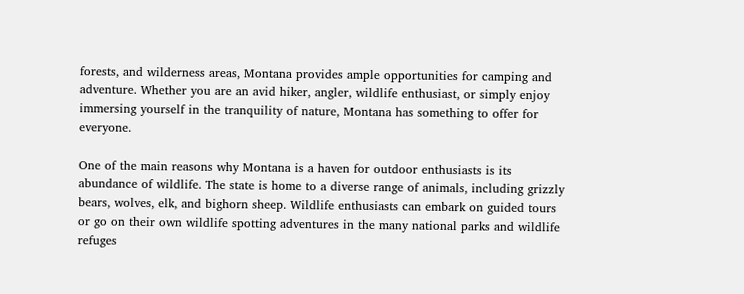forests, and wilderness areas, Montana provides ample opportunities for camping and adventure. Whether you are an avid hiker, angler, wildlife enthusiast, or simply enjoy immersing yourself in the tranquility of nature, Montana has something to offer for everyone.

One of the main reasons why Montana is a haven for outdoor enthusiasts is its abundance of wildlife. The state is home to a diverse range of animals, including grizzly bears, wolves, elk, and bighorn sheep. Wildlife enthusiasts can embark on guided tours or go on their own wildlife spotting adventures in the many national parks and wildlife refuges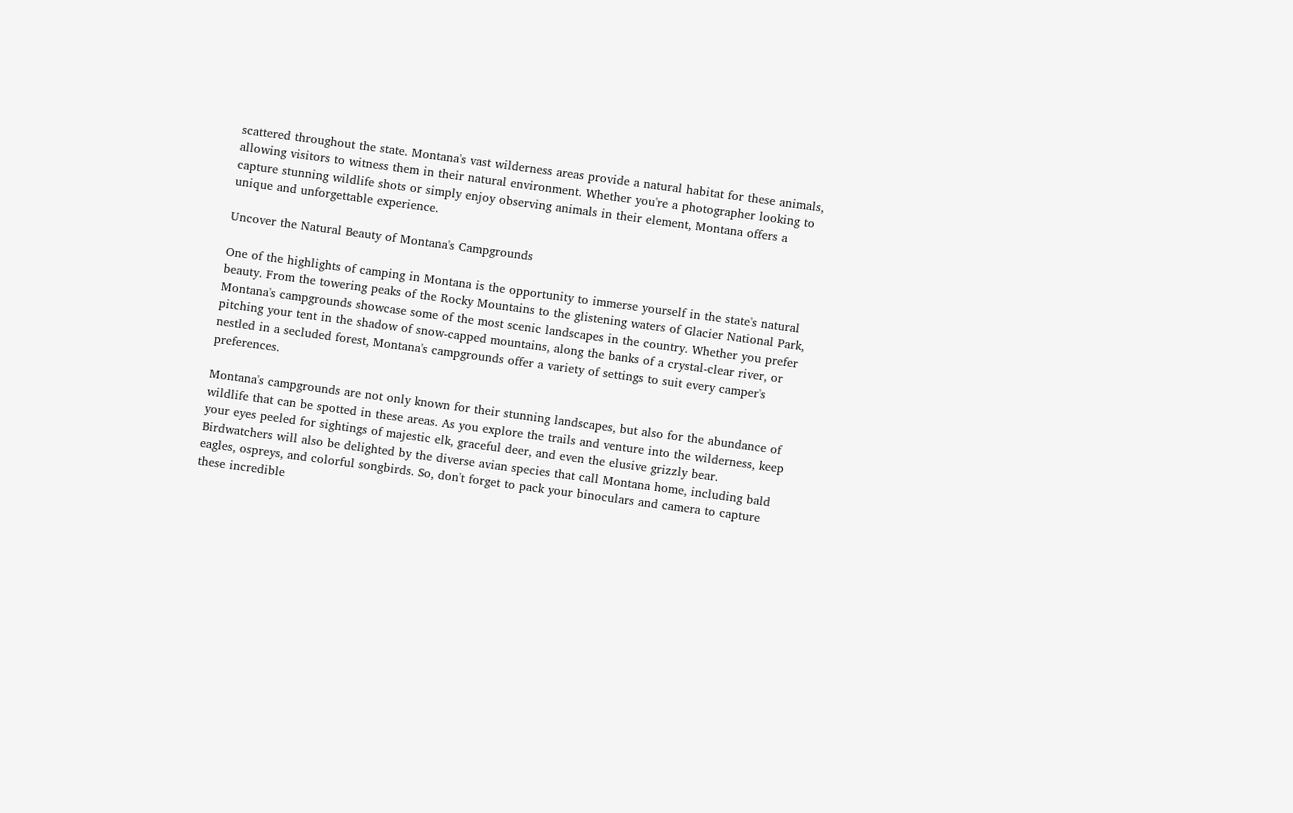scattered throughout the state. Montana's vast wilderness areas provide a natural habitat for these animals, allowing visitors to witness them in their natural environment. Whether you're a photographer looking to capture stunning wildlife shots or simply enjoy observing animals in their element, Montana offers a unique and unforgettable experience.

Uncover the Natural Beauty of Montana's Campgrounds

One of the highlights of camping in Montana is the opportunity to immerse yourself in the state's natural beauty. From the towering peaks of the Rocky Mountains to the glistening waters of Glacier National Park, Montana's campgrounds showcase some of the most scenic landscapes in the country. Whether you prefer pitching your tent in the shadow of snow-capped mountains, along the banks of a crystal-clear river, or nestled in a secluded forest, Montana's campgrounds offer a variety of settings to suit every camper's preferences.

Montana's campgrounds are not only known for their stunning landscapes, but also for the abundance of wildlife that can be spotted in these areas. As you explore the trails and venture into the wilderness, keep your eyes peeled for sightings of majestic elk, graceful deer, and even the elusive grizzly bear. Birdwatchers will also be delighted by the diverse avian species that call Montana home, including bald eagles, ospreys, and colorful songbirds. So, don't forget to pack your binoculars and camera to capture these incredible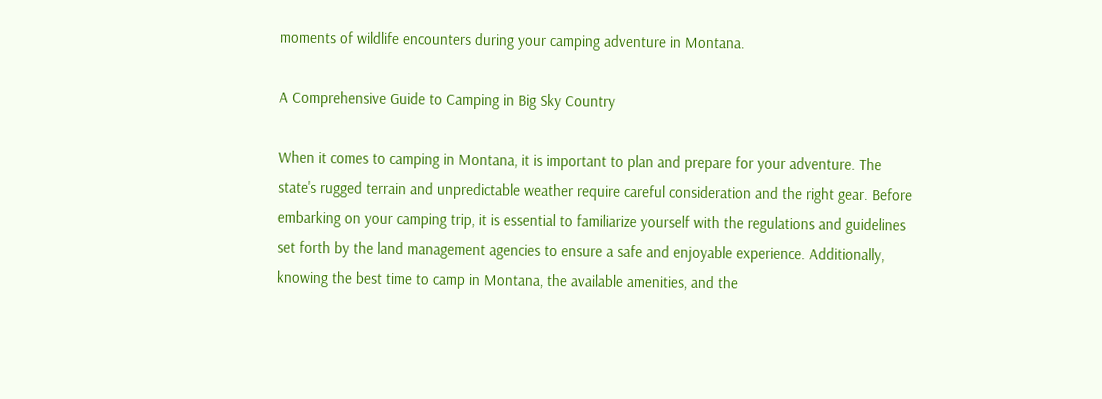moments of wildlife encounters during your camping adventure in Montana.

A Comprehensive Guide to Camping in Big Sky Country

When it comes to camping in Montana, it is important to plan and prepare for your adventure. The state's rugged terrain and unpredictable weather require careful consideration and the right gear. Before embarking on your camping trip, it is essential to familiarize yourself with the regulations and guidelines set forth by the land management agencies to ensure a safe and enjoyable experience. Additionally, knowing the best time to camp in Montana, the available amenities, and the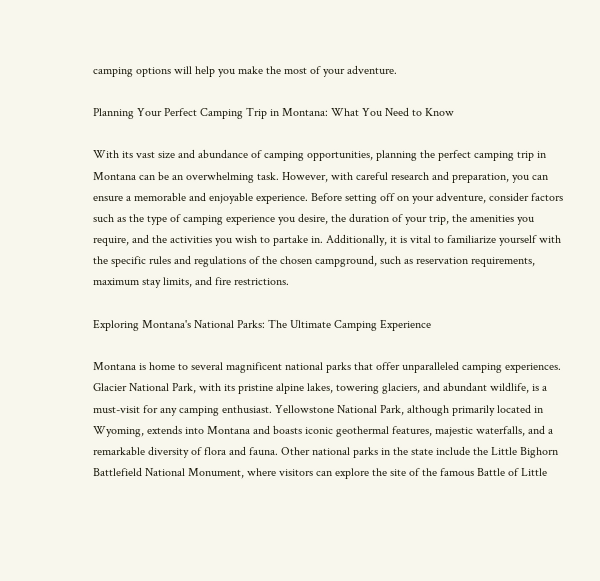camping options will help you make the most of your adventure.

Planning Your Perfect Camping Trip in Montana: What You Need to Know

With its vast size and abundance of camping opportunities, planning the perfect camping trip in Montana can be an overwhelming task. However, with careful research and preparation, you can ensure a memorable and enjoyable experience. Before setting off on your adventure, consider factors such as the type of camping experience you desire, the duration of your trip, the amenities you require, and the activities you wish to partake in. Additionally, it is vital to familiarize yourself with the specific rules and regulations of the chosen campground, such as reservation requirements, maximum stay limits, and fire restrictions.

Exploring Montana's National Parks: The Ultimate Camping Experience

Montana is home to several magnificent national parks that offer unparalleled camping experiences. Glacier National Park, with its pristine alpine lakes, towering glaciers, and abundant wildlife, is a must-visit for any camping enthusiast. Yellowstone National Park, although primarily located in Wyoming, extends into Montana and boasts iconic geothermal features, majestic waterfalls, and a remarkable diversity of flora and fauna. Other national parks in the state include the Little Bighorn Battlefield National Monument, where visitors can explore the site of the famous Battle of Little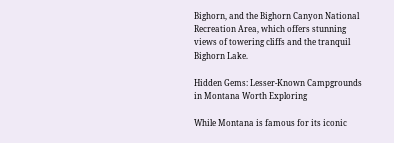Bighorn, and the Bighorn Canyon National Recreation Area, which offers stunning views of towering cliffs and the tranquil Bighorn Lake.

Hidden Gems: Lesser-Known Campgrounds in Montana Worth Exploring

While Montana is famous for its iconic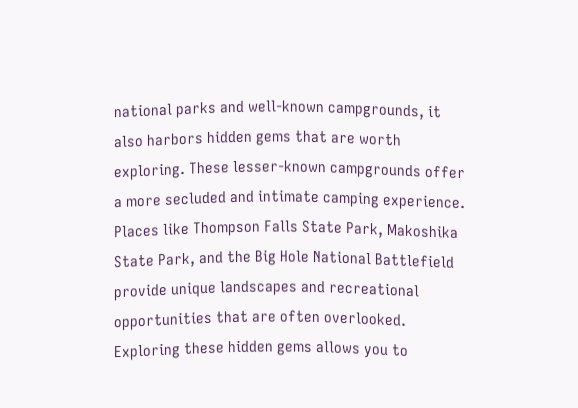national parks and well-known campgrounds, it also harbors hidden gems that are worth exploring. These lesser-known campgrounds offer a more secluded and intimate camping experience. Places like Thompson Falls State Park, Makoshika State Park, and the Big Hole National Battlefield provide unique landscapes and recreational opportunities that are often overlooked. Exploring these hidden gems allows you to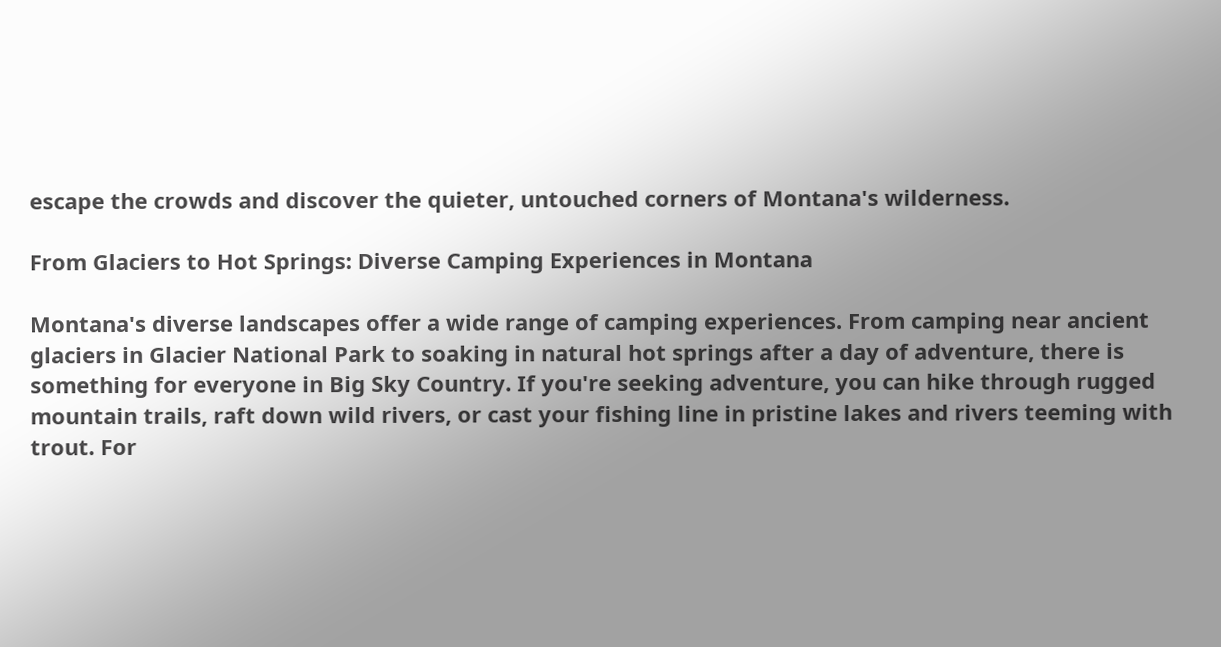escape the crowds and discover the quieter, untouched corners of Montana's wilderness.

From Glaciers to Hot Springs: Diverse Camping Experiences in Montana

Montana's diverse landscapes offer a wide range of camping experiences. From camping near ancient glaciers in Glacier National Park to soaking in natural hot springs after a day of adventure, there is something for everyone in Big Sky Country. If you're seeking adventure, you can hike through rugged mountain trails, raft down wild rivers, or cast your fishing line in pristine lakes and rivers teeming with trout. For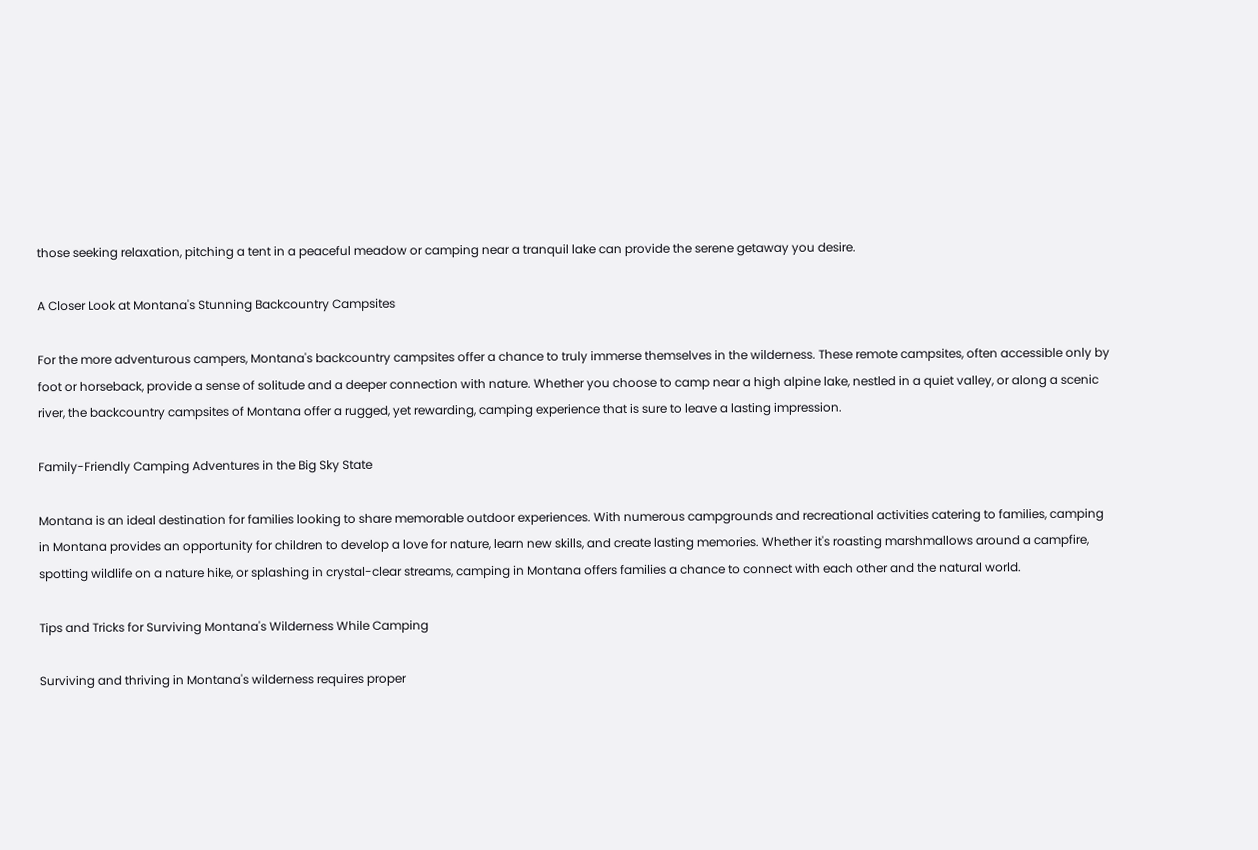those seeking relaxation, pitching a tent in a peaceful meadow or camping near a tranquil lake can provide the serene getaway you desire.

A Closer Look at Montana's Stunning Backcountry Campsites

For the more adventurous campers, Montana's backcountry campsites offer a chance to truly immerse themselves in the wilderness. These remote campsites, often accessible only by foot or horseback, provide a sense of solitude and a deeper connection with nature. Whether you choose to camp near a high alpine lake, nestled in a quiet valley, or along a scenic river, the backcountry campsites of Montana offer a rugged, yet rewarding, camping experience that is sure to leave a lasting impression.

Family-Friendly Camping Adventures in the Big Sky State

Montana is an ideal destination for families looking to share memorable outdoor experiences. With numerous campgrounds and recreational activities catering to families, camping in Montana provides an opportunity for children to develop a love for nature, learn new skills, and create lasting memories. Whether it's roasting marshmallows around a campfire, spotting wildlife on a nature hike, or splashing in crystal-clear streams, camping in Montana offers families a chance to connect with each other and the natural world.

Tips and Tricks for Surviving Montana's Wilderness While Camping

Surviving and thriving in Montana's wilderness requires proper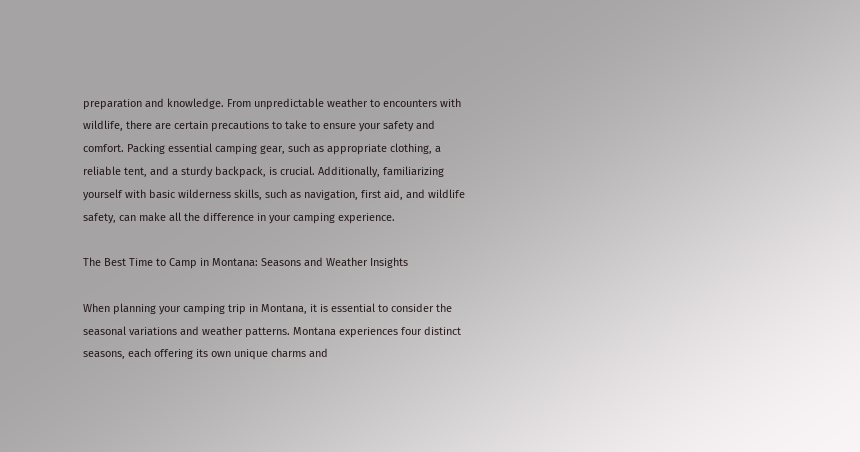preparation and knowledge. From unpredictable weather to encounters with wildlife, there are certain precautions to take to ensure your safety and comfort. Packing essential camping gear, such as appropriate clothing, a reliable tent, and a sturdy backpack, is crucial. Additionally, familiarizing yourself with basic wilderness skills, such as navigation, first aid, and wildlife safety, can make all the difference in your camping experience.

The Best Time to Camp in Montana: Seasons and Weather Insights

When planning your camping trip in Montana, it is essential to consider the seasonal variations and weather patterns. Montana experiences four distinct seasons, each offering its own unique charms and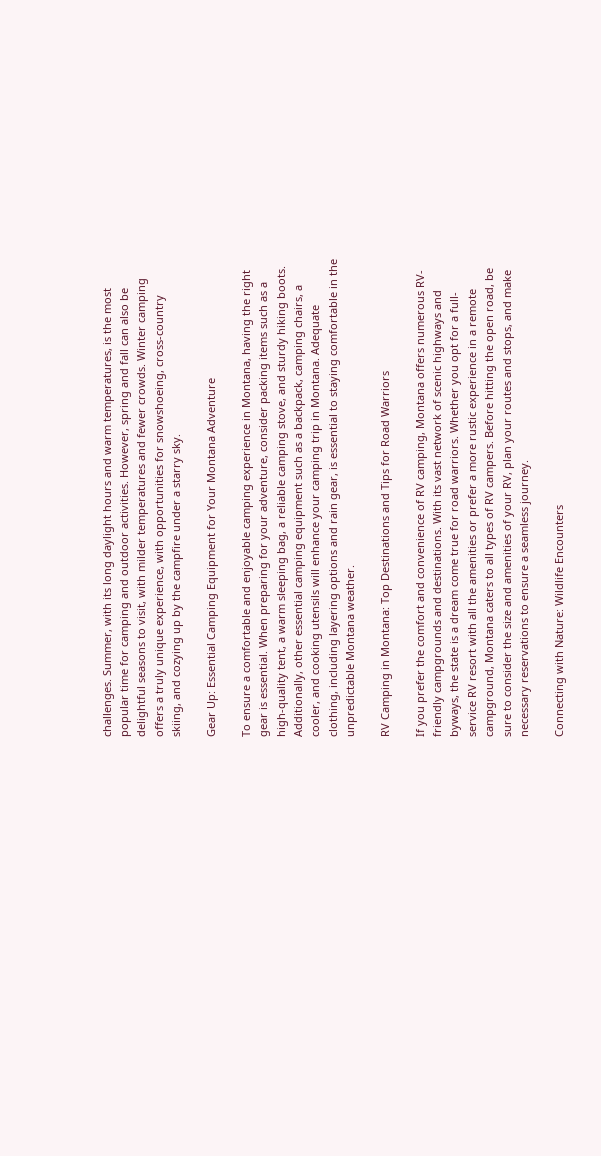challenges. Summer, with its long daylight hours and warm temperatures, is the most popular time for camping and outdoor activities. However, spring and fall can also be delightful seasons to visit, with milder temperatures and fewer crowds. Winter camping offers a truly unique experience, with opportunities for snowshoeing, cross-country skiing, and cozying up by the campfire under a starry sky.

Gear Up: Essential Camping Equipment for Your Montana Adventure

To ensure a comfortable and enjoyable camping experience in Montana, having the right gear is essential. When preparing for your adventure, consider packing items such as a high-quality tent, a warm sleeping bag, a reliable camping stove, and sturdy hiking boots. Additionally, other essential camping equipment such as a backpack, camping chairs, a cooler, and cooking utensils will enhance your camping trip in Montana. Adequate clothing, including layering options and rain gear, is essential to staying comfortable in the unpredictable Montana weather.

RV Camping in Montana: Top Destinations and Tips for Road Warriors

If you prefer the comfort and convenience of RV camping, Montana offers numerous RV-friendly campgrounds and destinations. With its vast network of scenic highways and byways, the state is a dream come true for road warriors. Whether you opt for a full-service RV resort with all the amenities or prefer a more rustic experience in a remote campground, Montana caters to all types of RV campers. Before hitting the open road, be sure to consider the size and amenities of your RV, plan your routes and stops, and make necessary reservations to ensure a seamless journey.

Connecting with Nature: Wildlife Encounters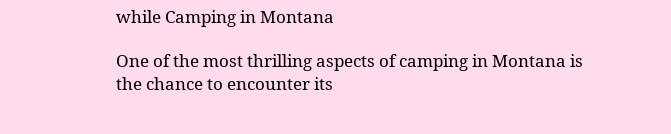while Camping in Montana

One of the most thrilling aspects of camping in Montana is the chance to encounter its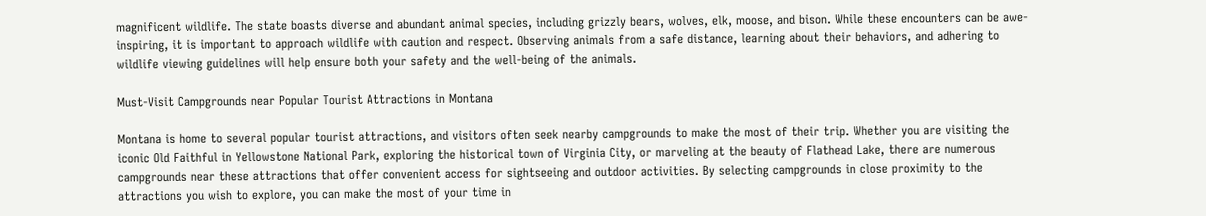magnificent wildlife. The state boasts diverse and abundant animal species, including grizzly bears, wolves, elk, moose, and bison. While these encounters can be awe-inspiring, it is important to approach wildlife with caution and respect. Observing animals from a safe distance, learning about their behaviors, and adhering to wildlife viewing guidelines will help ensure both your safety and the well-being of the animals.

Must-Visit Campgrounds near Popular Tourist Attractions in Montana

Montana is home to several popular tourist attractions, and visitors often seek nearby campgrounds to make the most of their trip. Whether you are visiting the iconic Old Faithful in Yellowstone National Park, exploring the historical town of Virginia City, or marveling at the beauty of Flathead Lake, there are numerous campgrounds near these attractions that offer convenient access for sightseeing and outdoor activities. By selecting campgrounds in close proximity to the attractions you wish to explore, you can make the most of your time in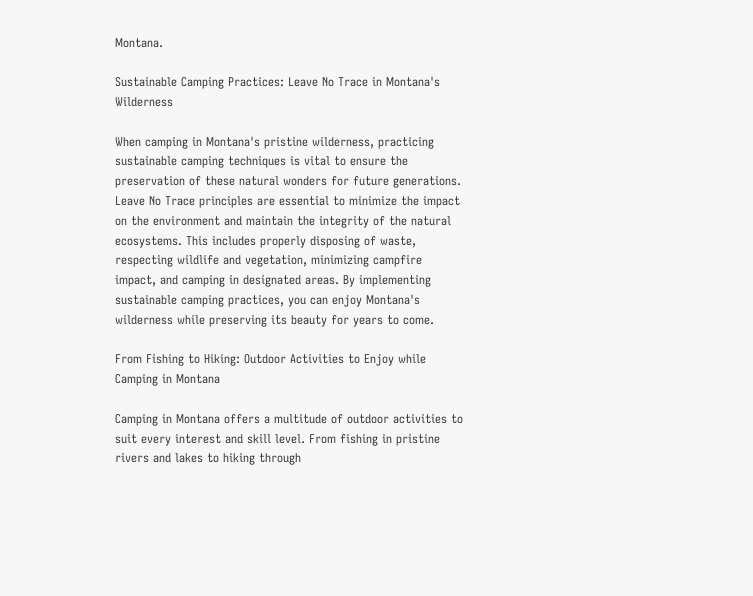Montana.

Sustainable Camping Practices: Leave No Trace in Montana's Wilderness

When camping in Montana's pristine wilderness, practicing sustainable camping techniques is vital to ensure the preservation of these natural wonders for future generations. Leave No Trace principles are essential to minimize the impact on the environment and maintain the integrity of the natural ecosystems. This includes properly disposing of waste, respecting wildlife and vegetation, minimizing campfire impact, and camping in designated areas. By implementing sustainable camping practices, you can enjoy Montana's wilderness while preserving its beauty for years to come.

From Fishing to Hiking: Outdoor Activities to Enjoy while Camping in Montana

Camping in Montana offers a multitude of outdoor activities to suit every interest and skill level. From fishing in pristine rivers and lakes to hiking through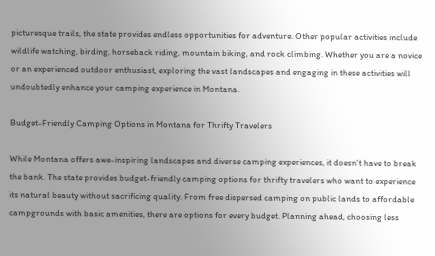picturesque trails, the state provides endless opportunities for adventure. Other popular activities include wildlife watching, birding, horseback riding, mountain biking, and rock climbing. Whether you are a novice or an experienced outdoor enthusiast, exploring the vast landscapes and engaging in these activities will undoubtedly enhance your camping experience in Montana.

Budget-Friendly Camping Options in Montana for Thrifty Travelers

While Montana offers awe-inspiring landscapes and diverse camping experiences, it doesn't have to break the bank. The state provides budget-friendly camping options for thrifty travelers who want to experience its natural beauty without sacrificing quality. From free dispersed camping on public lands to affordable campgrounds with basic amenities, there are options for every budget. Planning ahead, choosing less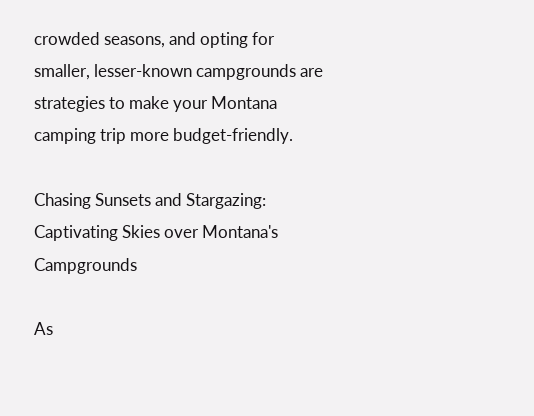crowded seasons, and opting for smaller, lesser-known campgrounds are strategies to make your Montana camping trip more budget-friendly.

Chasing Sunsets and Stargazing: Captivating Skies over Montana's Campgrounds

As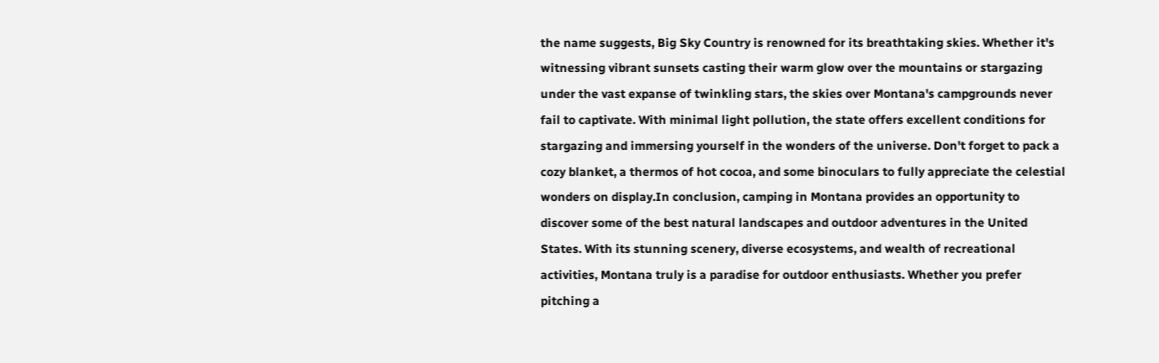the name suggests, Big Sky Country is renowned for its breathtaking skies. Whether it's witnessing vibrant sunsets casting their warm glow over the mountains or stargazing under the vast expanse of twinkling stars, the skies over Montana's campgrounds never fail to captivate. With minimal light pollution, the state offers excellent conditions for stargazing and immersing yourself in the wonders of the universe. Don't forget to pack a cozy blanket, a thermos of hot cocoa, and some binoculars to fully appreciate the celestial wonders on display.In conclusion, camping in Montana provides an opportunity to discover some of the best natural landscapes and outdoor adventures in the United States. With its stunning scenery, diverse ecosystems, and wealth of recreational activities, Montana truly is a paradise for outdoor enthusiasts. Whether you prefer pitching a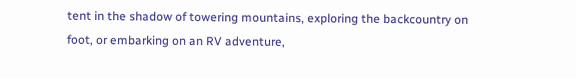tent in the shadow of towering mountains, exploring the backcountry on foot, or embarking on an RV adventure,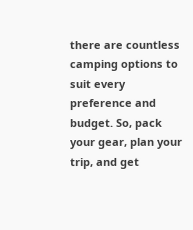there are countless camping options to suit every preference and budget. So, pack your gear, plan your trip, and get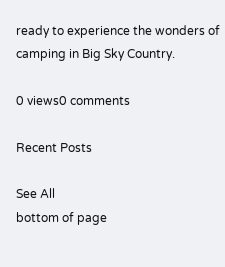ready to experience the wonders of camping in Big Sky Country.

0 views0 comments

Recent Posts

See All
bottom of page